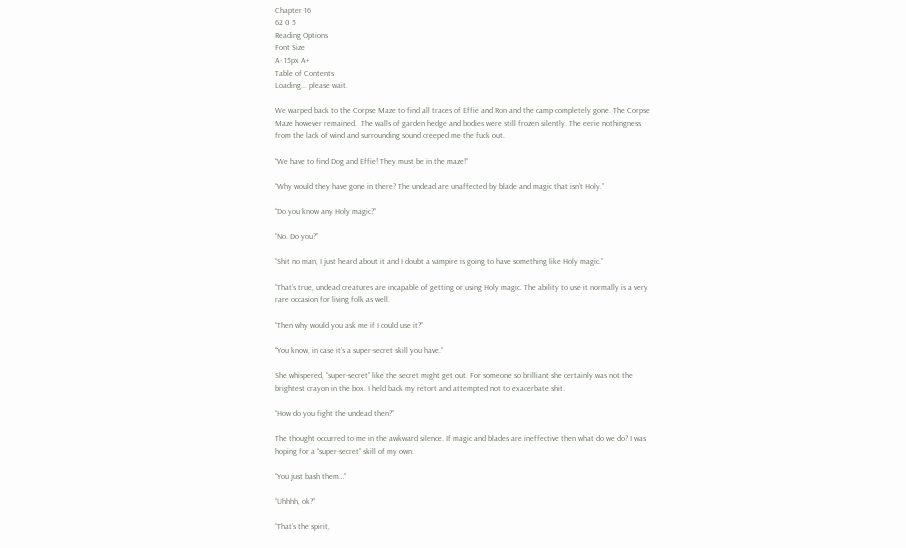Chapter 16
62 0 5
Reading Options
Font Size
A- 15px A+
Table of Contents
Loading... please wait.

We warped back to the Corpse Maze to find all traces of Effie and Ron and the camp completely gone. The Corpse Maze however remained.  The walls of garden hedge and bodies were still frozen silently. The eerie nothingness from the lack of wind and surrounding sound creeped me the fuck out.

“We have to find Dog and Effie! They must be in the maze!”

“Why would they have gone in there? The undead are unaffected by blade and magic that isn’t Holy.”

“Do you know any Holy magic?”

“No. Do you?”

“Shit no man, I just heard about it and I doubt a vampire is going to have something like Holy magic.”

“That’s true, undead creatures are incapable of getting or using Holy magic. The ability to use it normally is a very rare occasion for living folk as well.

“Then why would you ask me if I could use it?”

“You know, in case it’s a super-secret skill you have.”

She whispered, “super-secret” like the secret might get out. For someone so brilliant she certainly was not the brightest crayon in the box. I held back my retort and attempted not to exacerbate shit.

“How do you fight the undead then?”

The thought occurred to me in the awkward silence. If magic and blades are ineffective then what do we do? I was hoping for a “super-secret” skill of my own.

“You just bash them…”

“Uhhhh, ok?”

“That’s the spirit,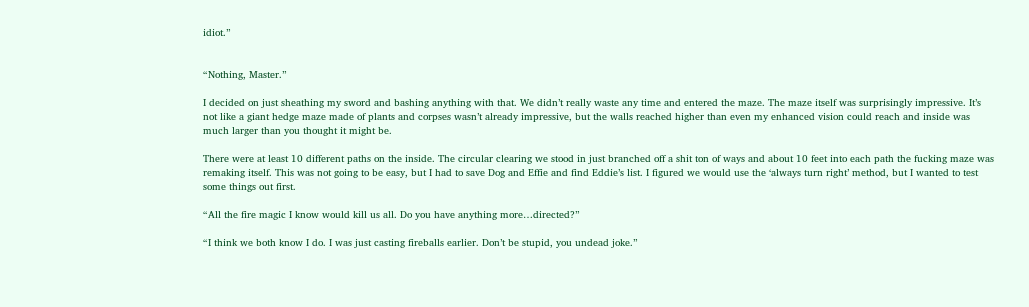idiot.”


“Nothing, Master.”

I decided on just sheathing my sword and bashing anything with that. We didn’t really waste any time and entered the maze. The maze itself was surprisingly impressive. It’s not like a giant hedge maze made of plants and corpses wasn’t already impressive, but the walls reached higher than even my enhanced vision could reach and inside was much larger than you thought it might be.

There were at least 10 different paths on the inside. The circular clearing we stood in just branched off a shit ton of ways and about 10 feet into each path the fucking maze was remaking itself. This was not going to be easy, but I had to save Dog and Effie and find Eddie’s list. I figured we would use the ‘always turn right’ method, but I wanted to test some things out first.

“All the fire magic I know would kill us all. Do you have anything more…directed?”

“I think we both know I do. I was just casting fireballs earlier. Don’t be stupid, you undead joke.”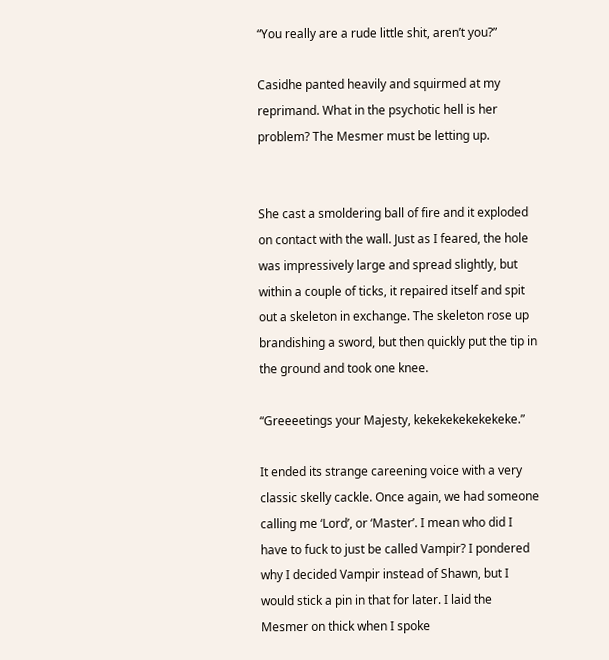“You really are a rude little shit, aren’t you?”

Casidhe panted heavily and squirmed at my reprimand. What in the psychotic hell is her problem? The Mesmer must be letting up.


She cast a smoldering ball of fire and it exploded on contact with the wall. Just as I feared, the hole was impressively large and spread slightly, but within a couple of ticks, it repaired itself and spit out a skeleton in exchange. The skeleton rose up brandishing a sword, but then quickly put the tip in the ground and took one knee.

“Greeeetings your Majesty, kekekekekekekeke.”

It ended its strange careening voice with a very classic skelly cackle. Once again, we had someone calling me ‘Lord’, or ‘Master’. I mean who did I have to fuck to just be called Vampir? I pondered why I decided Vampir instead of Shawn, but I would stick a pin in that for later. I laid the Mesmer on thick when I spoke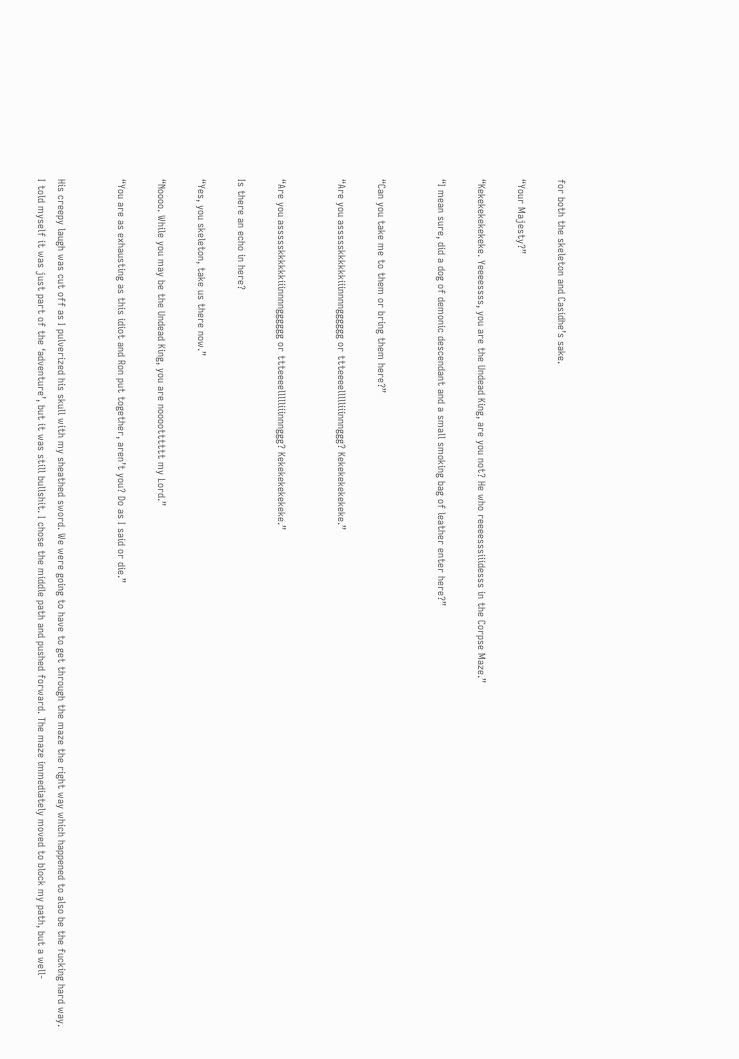for both the skeleton and Casidhe’s sake.

“Your Majesty?”

“Kekekekekekeke. Yeeeessss, you are the Undead King, are you not? He who reeeesssiiidesss in the Corpse Maze.”

“I mean sure, did a dog of demonic descendant and a small smoking bag of leather enter here?”


“Can you take me to them or bring them here?”

“Are you assssskkkkkkiiinnnngggggg or ttteeeellllliiinnnggg? Kekekekekekeke.”


“Are you assssskkkkkkiiinnnngggggg or ttteeeellllliiinnnggg? Kekekekekekeke.”

Is there an echo in here?

“Yes, you skeleton, take us there now.”

“Noooo. While you may be the Undead King, you are nooootttttt my Lord.”

“You are as exhausting as this idiot and Ron put together, aren’t you? Do as I said or die.”


His creepy laugh was cut off as I pulverized his skull with my sheathed sword. We were going to have to get through the maze the right way which happened to also be the fucking hard way. I told myself it was just part of the ‘adventure’, but it was still bullshit. I chose the middle path and pushed forward. The maze immediately moved to block my path, but a well-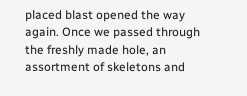placed blast opened the way again. Once we passed through the freshly made hole, an assortment of skeletons and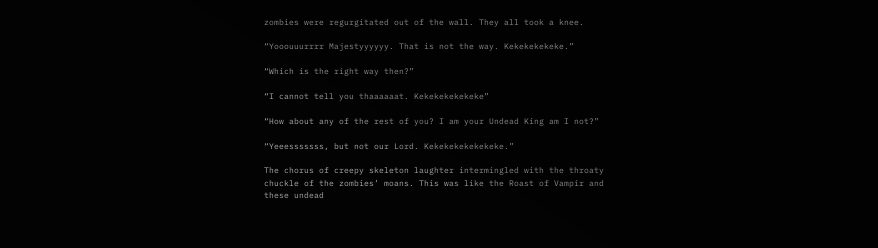zombies were regurgitated out of the wall. They all took a knee.

“Yooouuurrrr Majestyyyyyy. That is not the way. Kekekekekeke.”

“Which is the right way then?”

“I cannot tell you thaaaaaat. Kekekekekekeke”

“How about any of the rest of you? I am your Undead King am I not?”

“Yeeesssssss, but not our Lord. Kekekekekekekeke.”

The chorus of creepy skeleton laughter intermingled with the throaty chuckle of the zombies’ moans. This was like the Roast of Vampir and these undead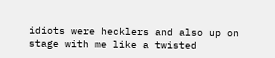idiots were hecklers and also up on stage with me like a twisted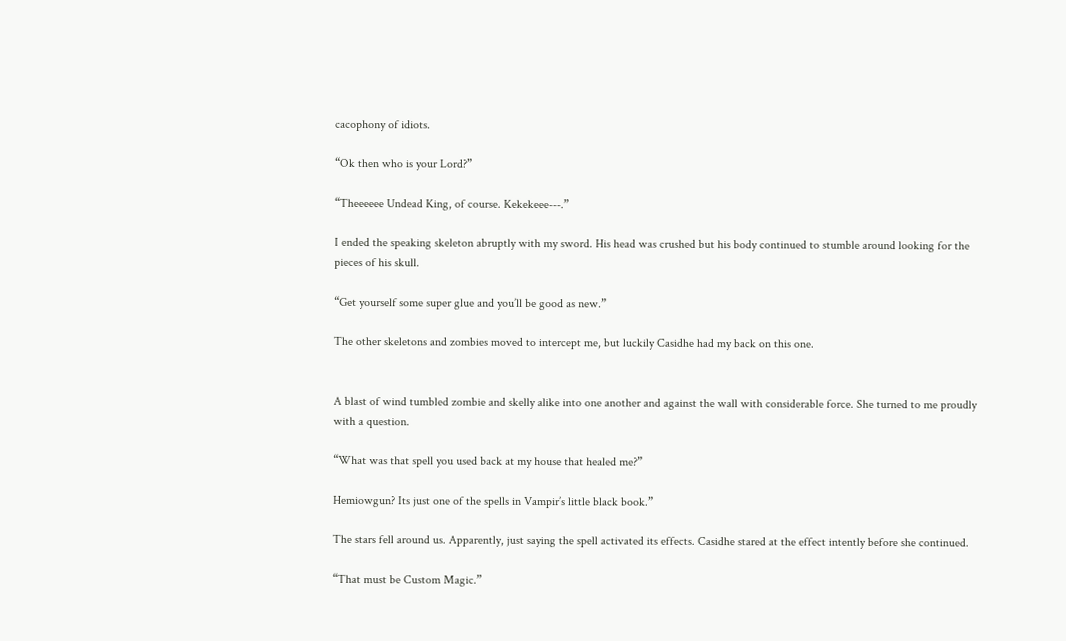cacophony of idiots.

“Ok then who is your Lord?”

“Theeeeee Undead King, of course. Kekekeee---.”

I ended the speaking skeleton abruptly with my sword. His head was crushed but his body continued to stumble around looking for the pieces of his skull.

“Get yourself some super glue and you’ll be good as new.”

The other skeletons and zombies moved to intercept me, but luckily Casidhe had my back on this one.


A blast of wind tumbled zombie and skelly alike into one another and against the wall with considerable force. She turned to me proudly with a question.

“What was that spell you used back at my house that healed me?”

Hemiowgun? Its just one of the spells in Vampir’s little black book.”

The stars fell around us. Apparently, just saying the spell activated its effects. Casidhe stared at the effect intently before she continued.

“That must be Custom Magic.”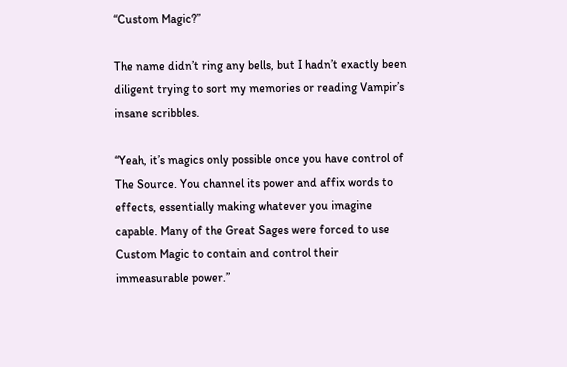“Custom Magic?”

The name didn’t ring any bells, but I hadn’t exactly been diligent trying to sort my memories or reading Vampir’s insane scribbles.

“Yeah, it’s magics only possible once you have control of The Source. You channel its power and affix words to effects, essentially making whatever you imagine capable. Many of the Great Sages were forced to use Custom Magic to contain and control their immeasurable power.”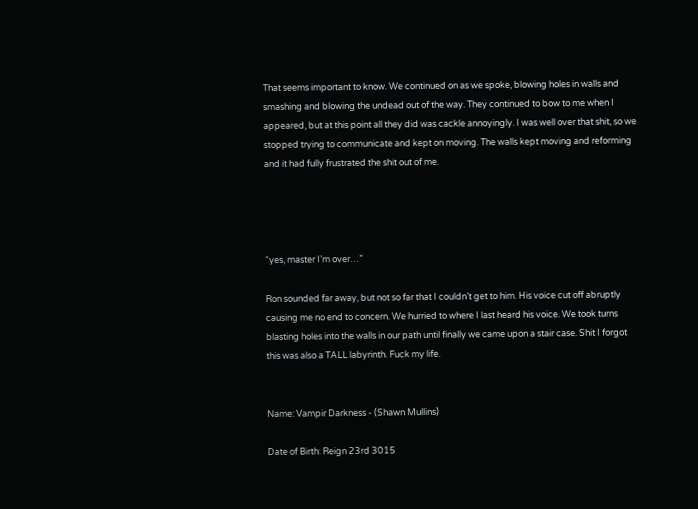That seems important to know. We continued on as we spoke, blowing holes in walls and smashing and blowing the undead out of the way. They continued to bow to me when I appeared, but at this point all they did was cackle annoyingly. I was well over that shit, so we stopped trying to communicate and kept on moving. The walls kept moving and reforming and it had fully frustrated the shit out of me.




“yes, master I’m over…”

Ron sounded far away, but not so far that I couldn’t get to him. His voice cut off abruptly causing me no end to concern. We hurried to where I last heard his voice. We took turns blasting holes into the walls in our path until finally we came upon a stair case. Shit I forgot this was also a TALL labyrinth. Fuck my life.


Name: Vampir Darkness - (Shawn Mullins)

Date of Birth: Reign 23rd 3015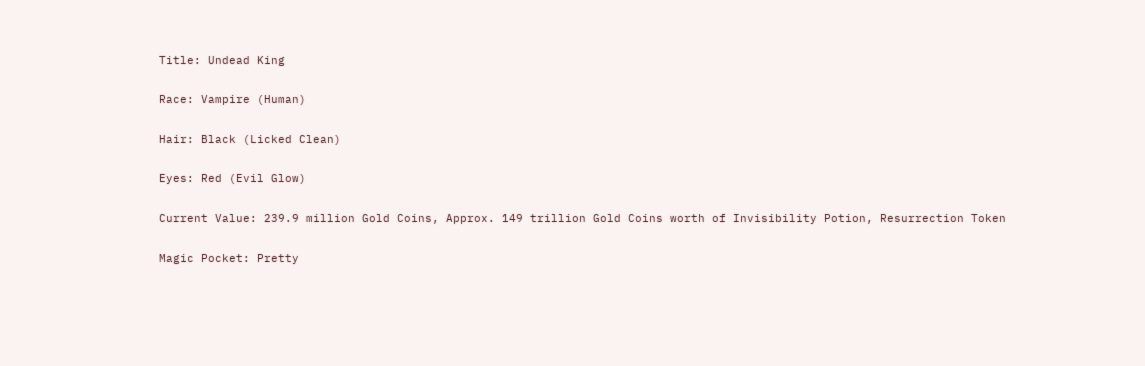Title: Undead King

Race: Vampire (Human)

Hair: Black (Licked Clean)

Eyes: Red (Evil Glow)

Current Value: 239.9 million Gold Coins, Approx. 149 trillion Gold Coins worth of Invisibility Potion, Resurrection Token

Magic Pocket: Pretty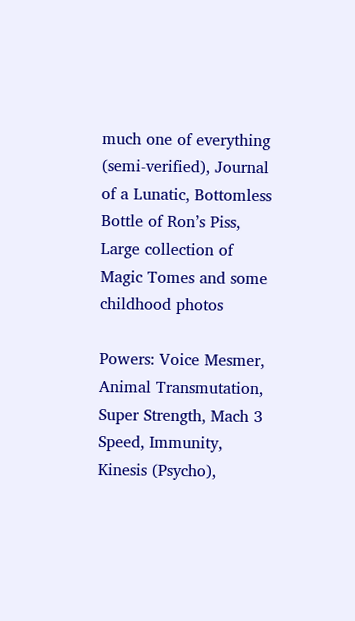much one of everything (semi-verified), Journal of a Lunatic, Bottomless Bottle of Ron’s Piss, Large collection of Magic Tomes and some childhood photos

Powers: Voice Mesmer, Animal Transmutation, Super Strength, Mach 3 Speed, Immunity, Kinesis (Psycho),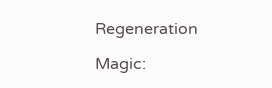Regeneration

Magic: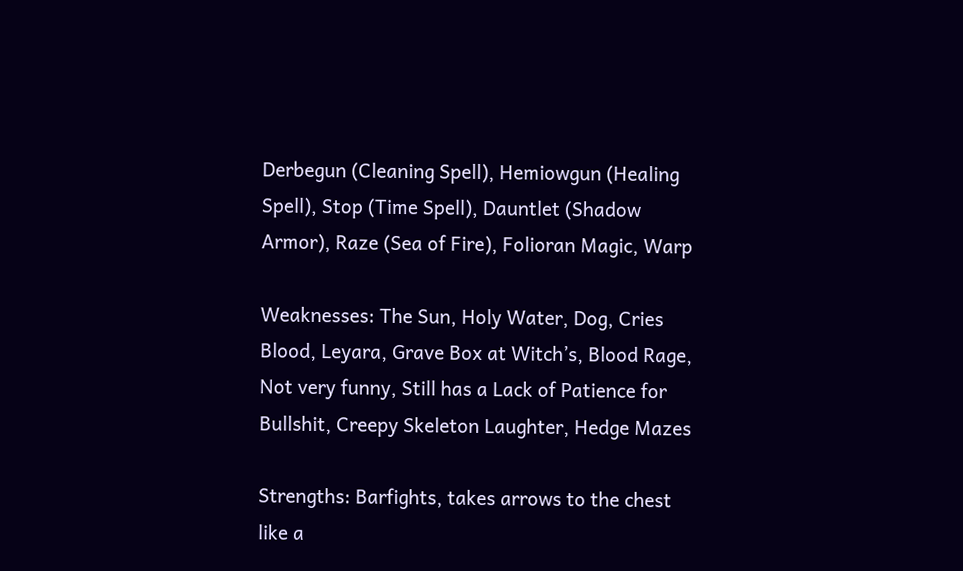Derbegun (Cleaning Spell), Hemiowgun (Healing Spell), Stop (Time Spell), Dauntlet (Shadow Armor), Raze (Sea of Fire), Folioran Magic, Warp

Weaknesses: The Sun, Holy Water, Dog, Cries Blood, Leyara, Grave Box at Witch’s, Blood Rage, Not very funny, Still has a Lack of Patience for Bullshit, Creepy Skeleton Laughter, Hedge Mazes

Strengths: Barfights, takes arrows to the chest like a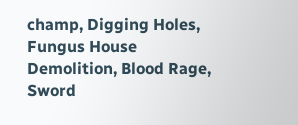champ, Digging Holes, Fungus House Demolition, Blood Rage, Sword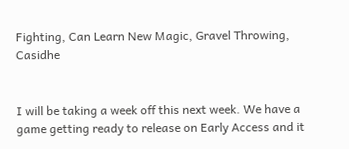Fighting, Can Learn New Magic, Gravel Throwing, Casidhe


I will be taking a week off this next week. We have a game getting ready to release on Early Access and it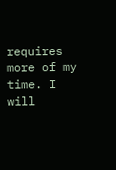requires more of my time. I will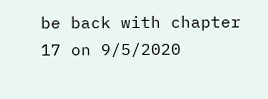be back with chapter 17 on 9/5/2020